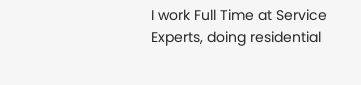I work Full Time at Service Experts, doing residential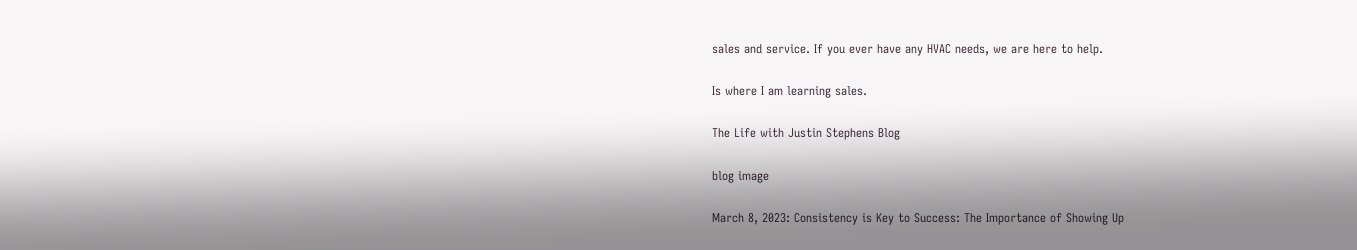sales and service. If you ever have any HVAC needs, we are here to help.

Is where I am learning sales.

The Life with Justin Stephens Blog

blog image

March 8, 2023: Consistency is Key to Success: The Importance of Showing Up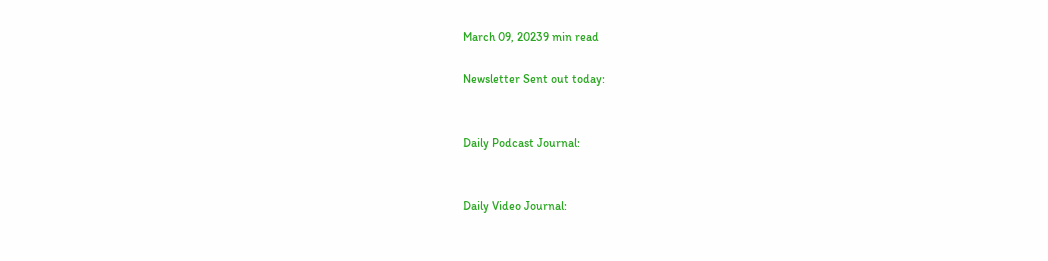March 09, 20239 min read

Newsletter Sent out today:


Daily Podcast Journal:


Daily Video Journal: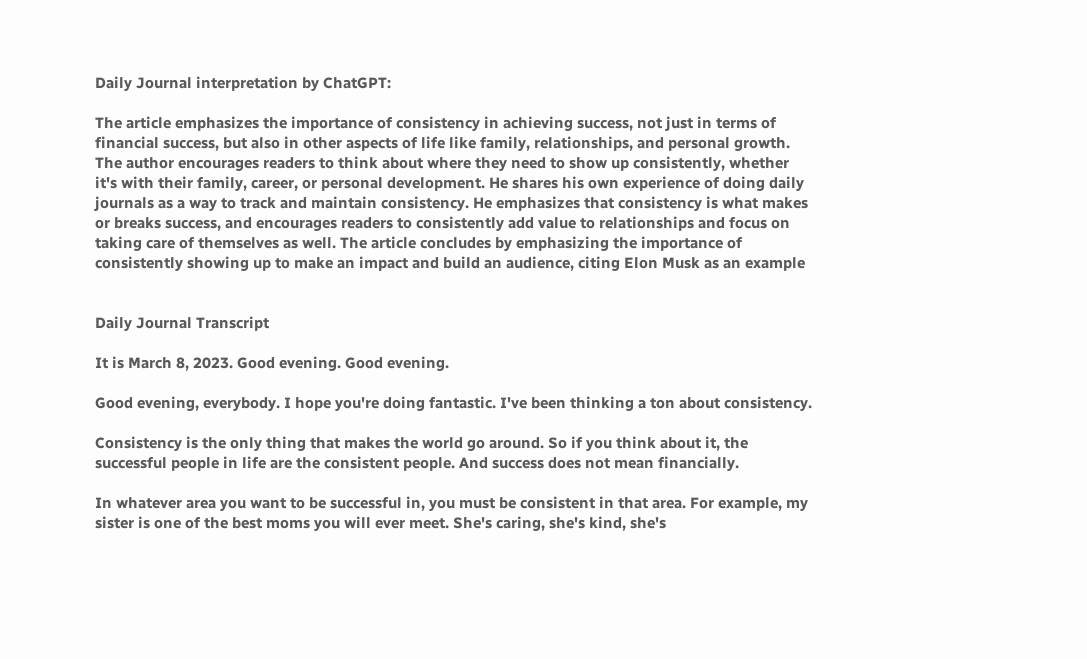Daily Journal interpretation by ChatGPT:

The article emphasizes the importance of consistency in achieving success, not just in terms of financial success, but also in other aspects of life like family, relationships, and personal growth. The author encourages readers to think about where they need to show up consistently, whether it's with their family, career, or personal development. He shares his own experience of doing daily journals as a way to track and maintain consistency. He emphasizes that consistency is what makes or breaks success, and encourages readers to consistently add value to relationships and focus on taking care of themselves as well. The article concludes by emphasizing the importance of consistently showing up to make an impact and build an audience, citing Elon Musk as an example


Daily Journal Transcript

It is March 8, 2023. Good evening. Good evening.

Good evening, everybody. I hope you're doing fantastic. I've been thinking a ton about consistency.

Consistency is the only thing that makes the world go around. So if you think about it, the successful people in life are the consistent people. And success does not mean financially.

In whatever area you want to be successful in, you must be consistent in that area. For example, my sister is one of the best moms you will ever meet. She's caring, she's kind, she's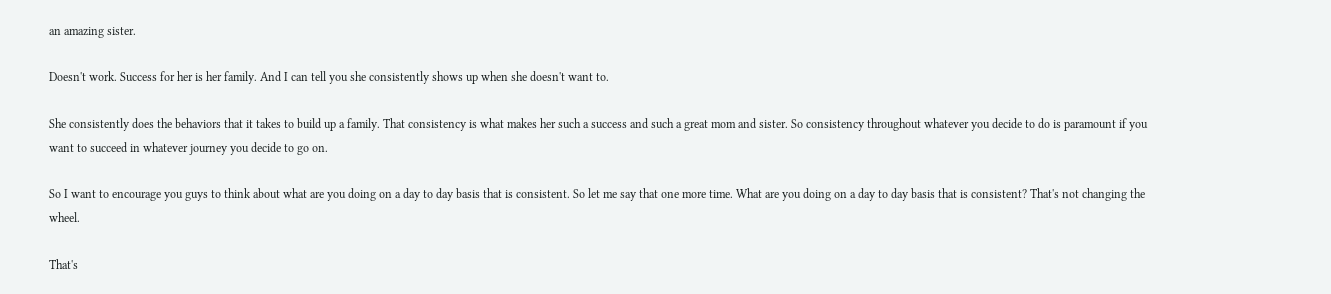an amazing sister.

Doesn't work. Success for her is her family. And I can tell you she consistently shows up when she doesn't want to.

She consistently does the behaviors that it takes to build up a family. That consistency is what makes her such a success and such a great mom and sister. So consistency throughout whatever you decide to do is paramount if you want to succeed in whatever journey you decide to go on.

So I want to encourage you guys to think about what are you doing on a day to day basis that is consistent. So let me say that one more time. What are you doing on a day to day basis that is consistent? That's not changing the wheel.

That's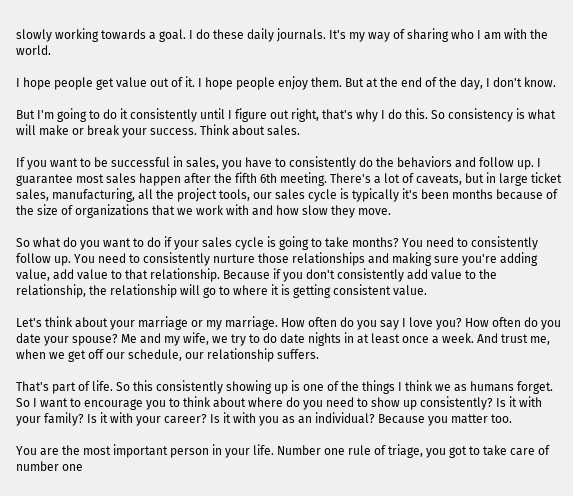slowly working towards a goal. I do these daily journals. It's my way of sharing who I am with the world.

I hope people get value out of it. I hope people enjoy them. But at the end of the day, I don't know.

But I'm going to do it consistently until I figure out right, that's why I do this. So consistency is what will make or break your success. Think about sales.

If you want to be successful in sales, you have to consistently do the behaviors and follow up. I guarantee most sales happen after the fifth 6th meeting. There's a lot of caveats, but in large ticket sales, manufacturing, all the project tools, our sales cycle is typically it's been months because of the size of organizations that we work with and how slow they move.

So what do you want to do if your sales cycle is going to take months? You need to consistently follow up. You need to consistently nurture those relationships and making sure you're adding value, add value to that relationship. Because if you don't consistently add value to the relationship, the relationship will go to where it is getting consistent value.

Let's think about your marriage or my marriage. How often do you say I love you? How often do you date your spouse? Me and my wife, we try to do date nights in at least once a week. And trust me, when we get off our schedule, our relationship suffers.

That's part of life. So this consistently showing up is one of the things I think we as humans forget. So I want to encourage you to think about where do you need to show up consistently? Is it with your family? Is it with your career? Is it with you as an individual? Because you matter too.

You are the most important person in your life. Number one rule of triage, you got to take care of number one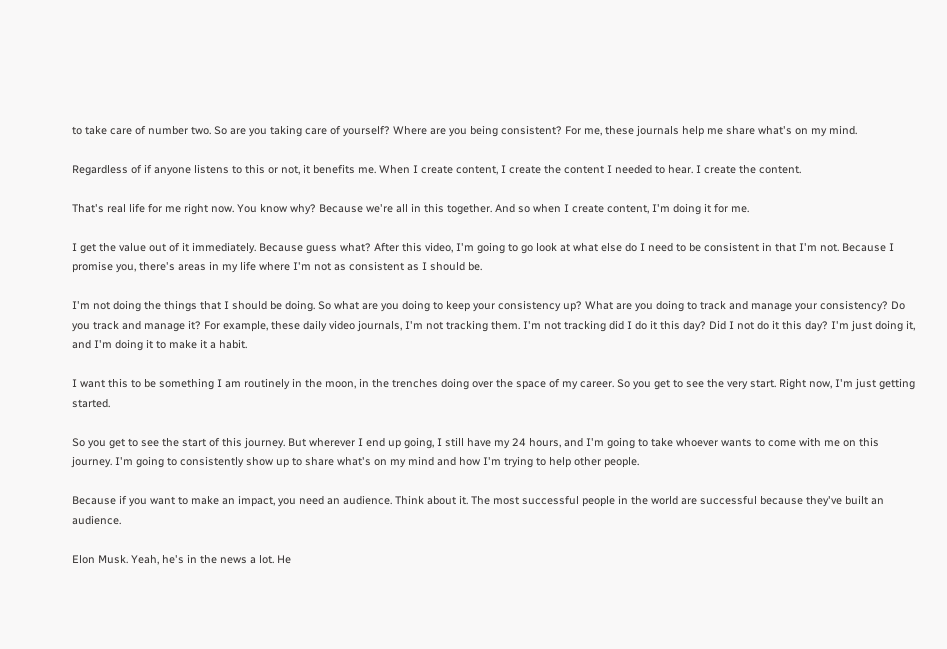to take care of number two. So are you taking care of yourself? Where are you being consistent? For me, these journals help me share what's on my mind.

Regardless of if anyone listens to this or not, it benefits me. When I create content, I create the content I needed to hear. I create the content.

That's real life for me right now. You know why? Because we're all in this together. And so when I create content, I'm doing it for me.

I get the value out of it immediately. Because guess what? After this video, I'm going to go look at what else do I need to be consistent in that I'm not. Because I promise you, there's areas in my life where I'm not as consistent as I should be.

I'm not doing the things that I should be doing. So what are you doing to keep your consistency up? What are you doing to track and manage your consistency? Do you track and manage it? For example, these daily video journals, I'm not tracking them. I'm not tracking did I do it this day? Did I not do it this day? I'm just doing it, and I'm doing it to make it a habit.

I want this to be something I am routinely in the moon, in the trenches doing over the space of my career. So you get to see the very start. Right now, I'm just getting started.

So you get to see the start of this journey. But wherever I end up going, I still have my 24 hours, and I'm going to take whoever wants to come with me on this journey. I'm going to consistently show up to share what's on my mind and how I'm trying to help other people.

Because if you want to make an impact, you need an audience. Think about it. The most successful people in the world are successful because they've built an audience.

Elon Musk. Yeah, he's in the news a lot. He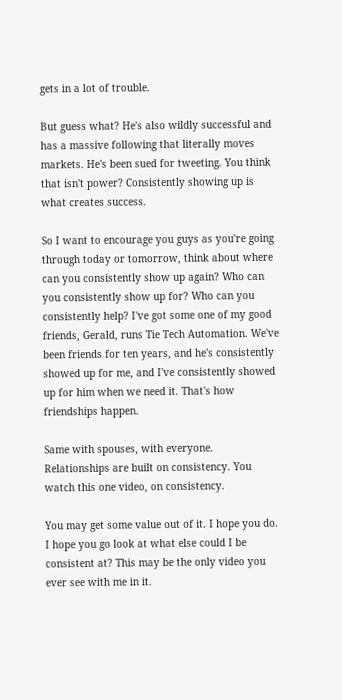gets in a lot of trouble.

But guess what? He's also wildly successful and has a massive following that literally moves markets. He's been sued for tweeting. You think that isn't power? Consistently showing up is what creates success.

So I want to encourage you guys as you're going through today or tomorrow, think about where can you consistently show up again? Who can you consistently show up for? Who can you consistently help? I've got some one of my good friends, Gerald, runs Tie Tech Automation. We've been friends for ten years, and he's consistently showed up for me, and I've consistently showed up for him when we need it. That's how friendships happen.

Same with spouses, with everyone. Relationships are built on consistency. You watch this one video, on consistency.

You may get some value out of it. I hope you do. I hope you go look at what else could I be consistent at? This may be the only video you ever see with me in it.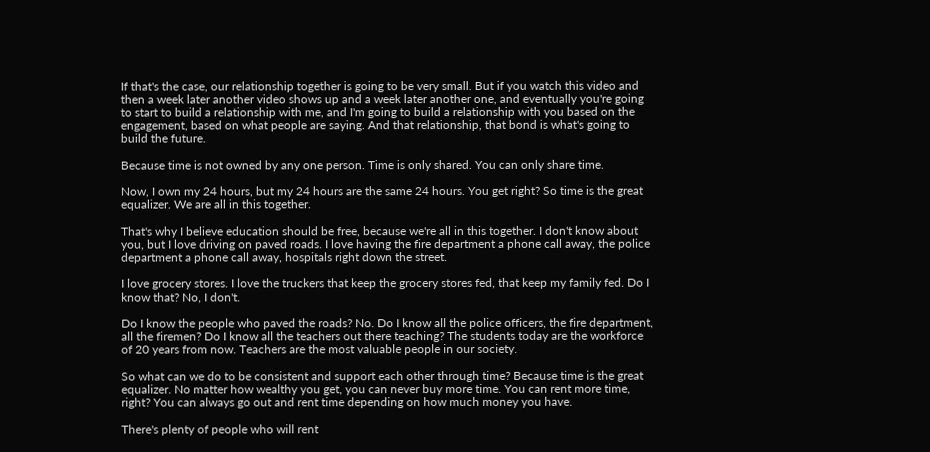If that's the case, our relationship together is going to be very small. But if you watch this video and then a week later another video shows up and a week later another one, and eventually you're going to start to build a relationship with me, and I'm going to build a relationship with you based on the engagement, based on what people are saying. And that relationship, that bond is what's going to build the future.

Because time is not owned by any one person. Time is only shared. You can only share time.

Now, I own my 24 hours, but my 24 hours are the same 24 hours. You get right? So time is the great equalizer. We are all in this together.

That's why I believe education should be free, because we're all in this together. I don't know about you, but I love driving on paved roads. I love having the fire department a phone call away, the police department a phone call away, hospitals right down the street.

I love grocery stores. I love the truckers that keep the grocery stores fed, that keep my family fed. Do I know that? No, I don't.

Do I know the people who paved the roads? No. Do I know all the police officers, the fire department, all the firemen? Do I know all the teachers out there teaching? The students today are the workforce of 20 years from now. Teachers are the most valuable people in our society.

So what can we do to be consistent and support each other through time? Because time is the great equalizer. No matter how wealthy you get, you can never buy more time. You can rent more time, right? You can always go out and rent time depending on how much money you have.

There's plenty of people who will rent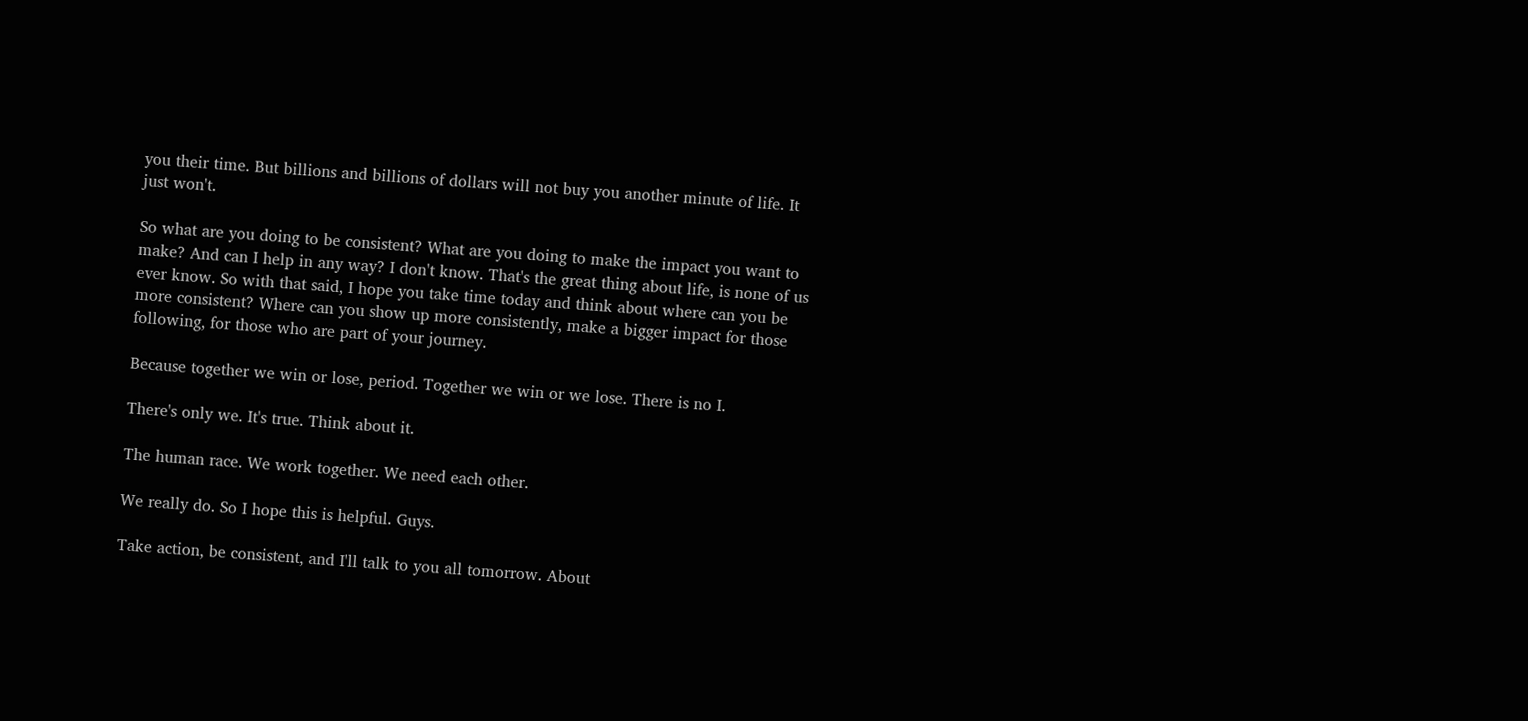you their time. But billions and billions of dollars will not buy you another minute of life. It just won't.

So what are you doing to be consistent? What are you doing to make the impact you want to make? And can I help in any way? I don't know. That's the great thing about life, is none of us ever know. So with that said, I hope you take time today and think about where can you be more consistent? Where can you show up more consistently, make a bigger impact for those following, for those who are part of your journey.

Because together we win or lose, period. Together we win or we lose. There is no I.

There's only we. It's true. Think about it.

The human race. We work together. We need each other.

We really do. So I hope this is helpful. Guys.

Take action, be consistent, and I'll talk to you all tomorrow. About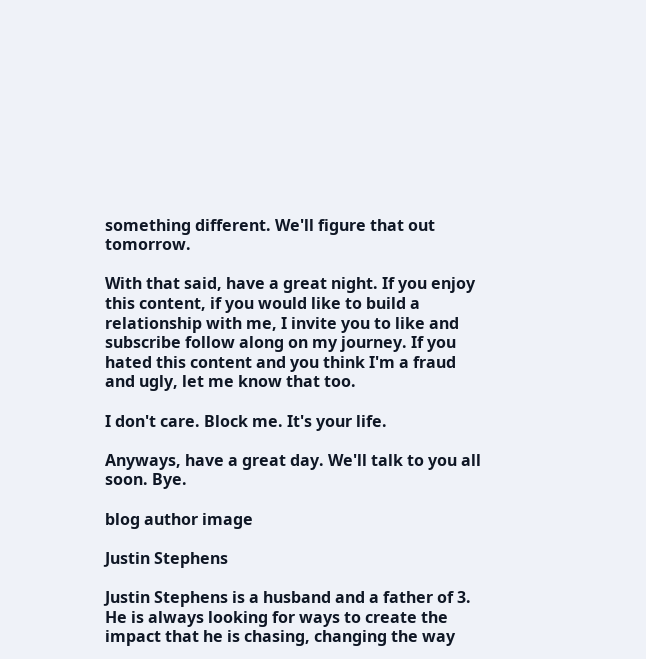something different. We'll figure that out tomorrow.

With that said, have a great night. If you enjoy this content, if you would like to build a relationship with me, I invite you to like and subscribe follow along on my journey. If you hated this content and you think I'm a fraud and ugly, let me know that too.

I don't care. Block me. It's your life.

Anyways, have a great day. We'll talk to you all soon. Bye.

blog author image

Justin Stephens

Justin Stephens is a husband and a father of 3. He is always looking for ways to create the impact that he is chasing, changing the way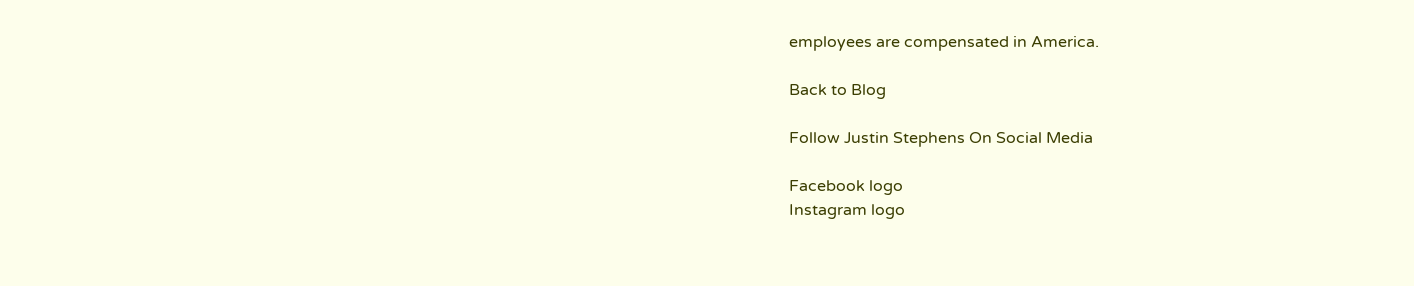employees are compensated in America.

Back to Blog

Follow Justin Stephens On Social Media

Facebook logo
Instagram logo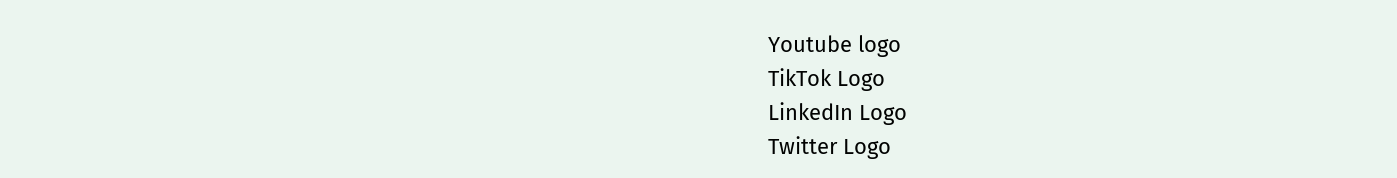Youtube logo
TikTok Logo
LinkedIn Logo
Twitter Logo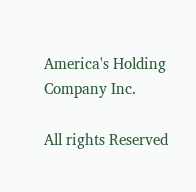America's Holding Company Inc.

All rights Reserved